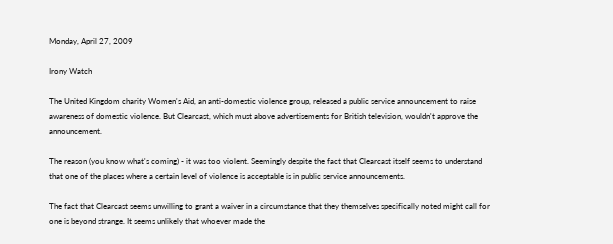Monday, April 27, 2009

Irony Watch

The United Kingdom charity Women's Aid, an anti-domestic violence group, released a public service announcement to raise awareness of domestic violence. But Clearcast, which must above advertisements for British television, wouldn't approve the announcement.

The reason (you know what's coming) - it was too violent. Seemingly despite the fact that Clearcast itself seems to understand that one of the places where a certain level of violence is acceptable is in public service announcements.

The fact that Clearcast seems unwilling to grant a waiver in a circumstance that they themselves specifically noted might call for one is beyond strange. It seems unlikely that whoever made the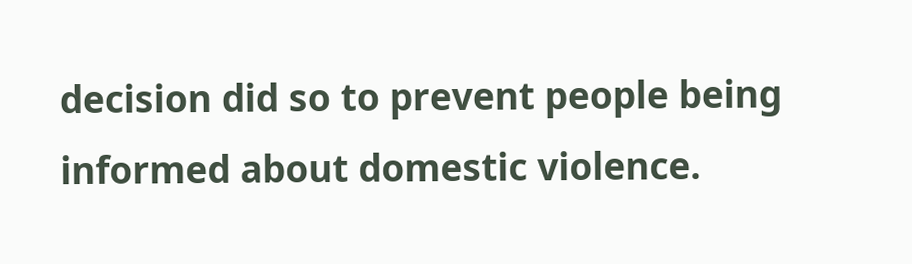decision did so to prevent people being informed about domestic violence.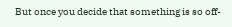But once you decide that something is so off-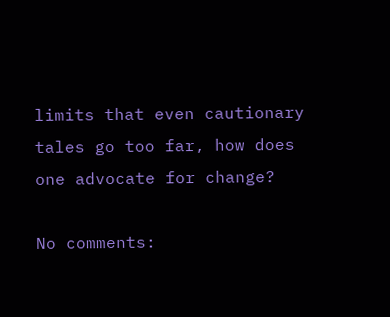limits that even cautionary tales go too far, how does one advocate for change?

No comments: